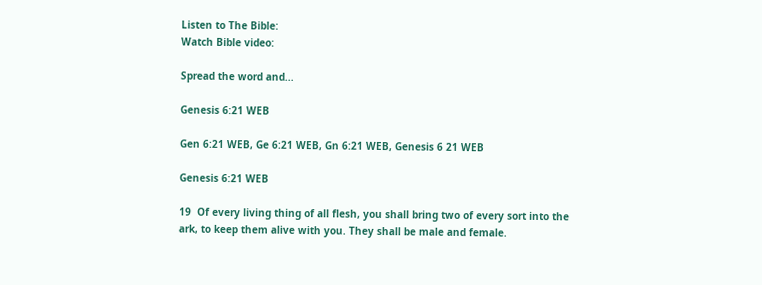Listen to The Bible:
Watch Bible video:

Spread the word and...

Genesis 6:21 WEB

Gen 6:21 WEB, Ge 6:21 WEB, Gn 6:21 WEB, Genesis 6 21 WEB

Genesis 6:21 WEB

19  Of every living thing of all flesh, you shall bring two of every sort into the ark, to keep them alive with you. They shall be male and female.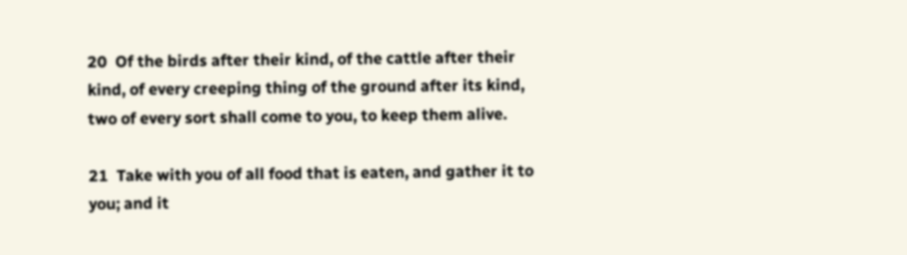20  Of the birds after their kind, of the cattle after their kind, of every creeping thing of the ground after its kind, two of every sort shall come to you, to keep them alive.

21  Take with you of all food that is eaten, and gather it to you; and it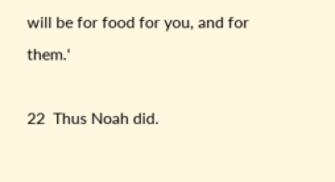will be for food for you, and for them.'

22  Thus Noah did.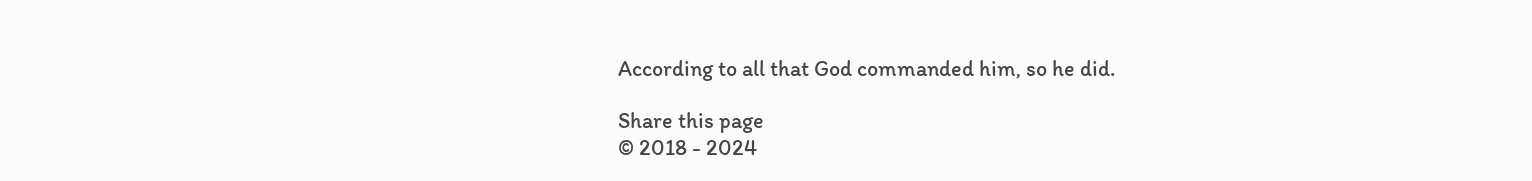According to all that God commanded him, so he did.

Share this page
© 2018 - 2024